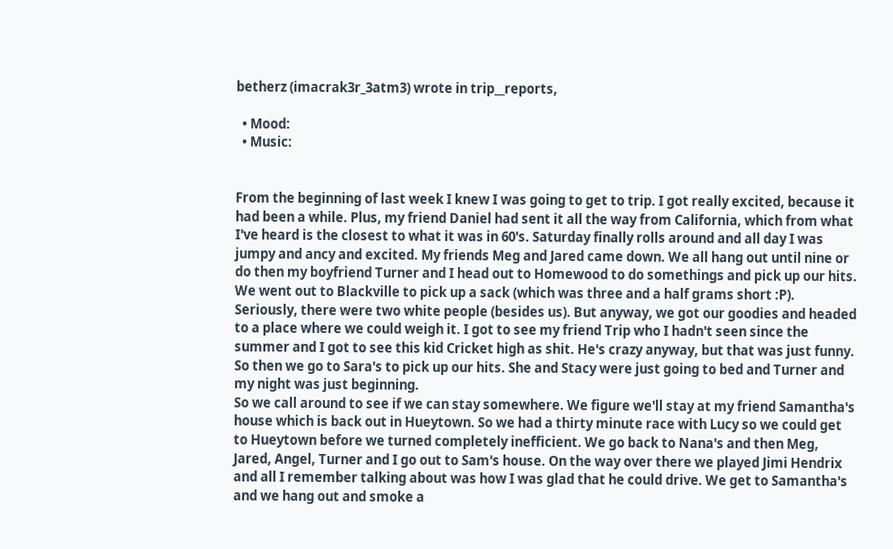betherz (imacrak3r_3atm3) wrote in trip__reports,

  • Mood:
  • Music:


From the beginning of last week I knew I was going to get to trip. I got really excited, because it had been a while. Plus, my friend Daniel had sent it all the way from California, which from what I've heard is the closest to what it was in 60's. Saturday finally rolls around and all day I was jumpy and ancy and excited. My friends Meg and Jared came down. We all hang out until nine or do then my boyfriend Turner and I head out to Homewood to do somethings and pick up our hits. We went out to Blackville to pick up a sack (which was three and a half grams short :P). Seriously, there were two white people (besides us). But anyway, we got our goodies and headed to a place where we could weigh it. I got to see my friend Trip who I hadn't seen since the summer and I got to see this kid Cricket high as shit. He's crazy anyway, but that was just funny. So then we go to Sara's to pick up our hits. She and Stacy were just going to bed and Turner and my night was just beginning.
So we call around to see if we can stay somewhere. We figure we'll stay at my friend Samantha's house which is back out in Hueytown. So we had a thirty minute race with Lucy so we could get to Hueytown before we turned completely inefficient. We go back to Nana's and then Meg, Jared, Angel, Turner and I go out to Sam's house. On the way over there we played Jimi Hendrix and all I remember talking about was how I was glad that he could drive. We get to Samantha's and we hang out and smoke a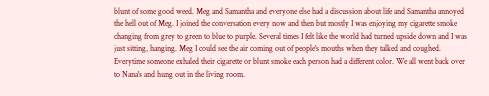blunt of some good weed. Meg and Samantha and everyone else had a discussion about life and Samantha annoyed the hell out of Meg. I joined the conversation every now and then but mostly I was enjoying my cigarette smoke changing from grey to green to blue to purple. Several times I felt like the world had turned upside down and I was just sitting, hanging. Meg I could see the air coming out of people's mouths when they talked and coughed. Everytime someone exhaled their cigarette or blunt smoke each person had a different color. We all went back over to Nana's and hung out in the living room.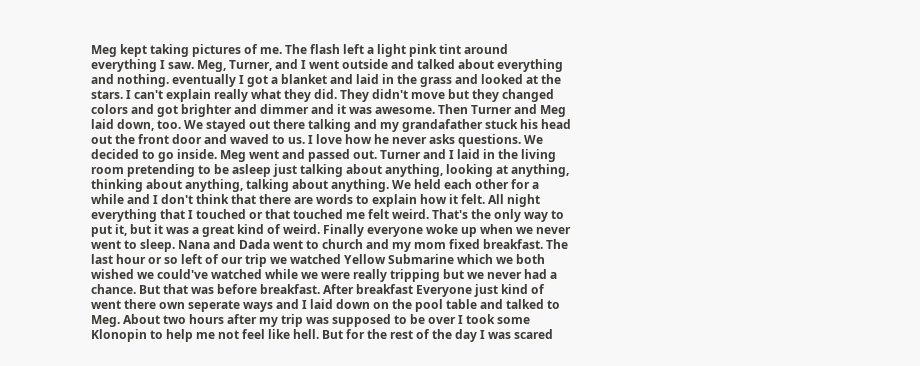Meg kept taking pictures of me. The flash left a light pink tint around everything I saw. Meg, Turner, and I went outside and talked about everything and nothing. eventually I got a blanket and laid in the grass and looked at the stars. I can't explain really what they did. They didn't move but they changed colors and got brighter and dimmer and it was awesome. Then Turner and Meg laid down, too. We stayed out there talking and my grandafather stuck his head out the front door and waved to us. I love how he never asks questions. We decided to go inside. Meg went and passed out. Turner and I laid in the living room pretending to be asleep just talking about anything, looking at anything, thinking about anything, talking about anything. We held each other for a while and I don't think that there are words to explain how it felt. All night everything that I touched or that touched me felt weird. That's the only way to put it, but it was a great kind of weird. Finally everyone woke up when we never went to sleep. Nana and Dada went to church and my mom fixed breakfast. The last hour or so left of our trip we watched Yellow Submarine which we both wished we could've watched while we were really tripping but we never had a chance. But that was before breakfast. After breakfast Everyone just kind of went there own seperate ways and I laid down on the pool table and talked to Meg. About two hours after my trip was supposed to be over I took some Klonopin to help me not feel like hell. But for the rest of the day I was scared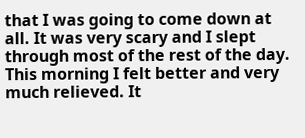that I was going to come down at all. It was very scary and I slept through most of the rest of the day. This morning I felt better and very much relieved. It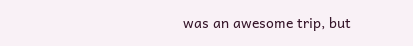was an awesome trip, but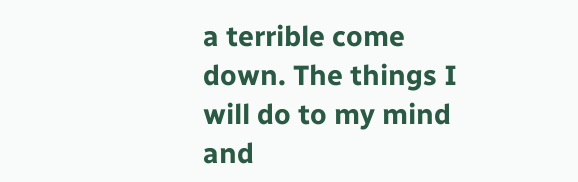a terrible come down. The things I will do to my mind and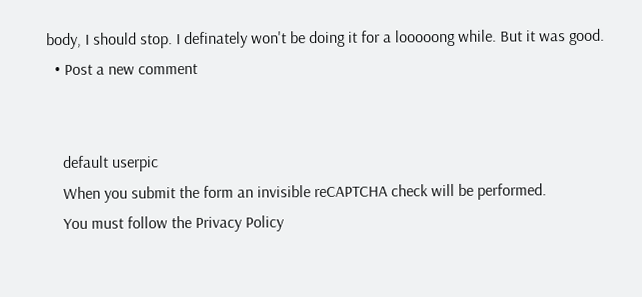body, I should stop. I definately won't be doing it for a looooong while. But it was good.
  • Post a new comment


    default userpic
    When you submit the form an invisible reCAPTCHA check will be performed.
    You must follow the Privacy Policy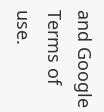and Google Terms of use.